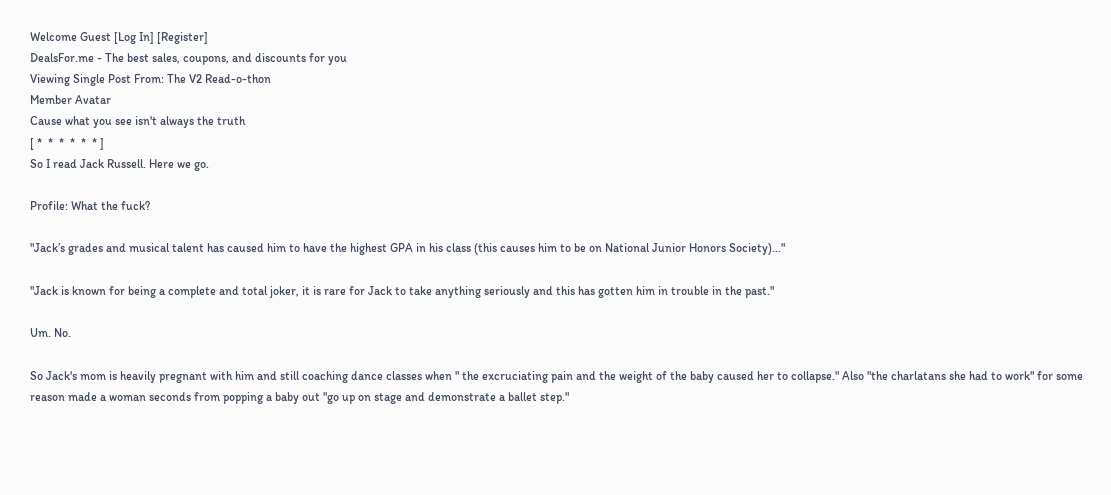Welcome Guest [Log In] [Register]
DealsFor.me - The best sales, coupons, and discounts for you
Viewing Single Post From: The V2 Read-o-thon
Member Avatar
Cause what you see isn't always the truth
[ *  *  *  *  *  * ]
So I read Jack Russell. Here we go.

Profile: What the fuck?

"Jack’s grades and musical talent has caused him to have the highest GPA in his class (this causes him to be on National Junior Honors Society)..."

"Jack is known for being a complete and total joker, it is rare for Jack to take anything seriously and this has gotten him in trouble in the past."

Um. No.

So Jack's mom is heavily pregnant with him and still coaching dance classes when " the excruciating pain and the weight of the baby caused her to collapse." Also "the charlatans she had to work" for some reason made a woman seconds from popping a baby out "go up on stage and demonstrate a ballet step."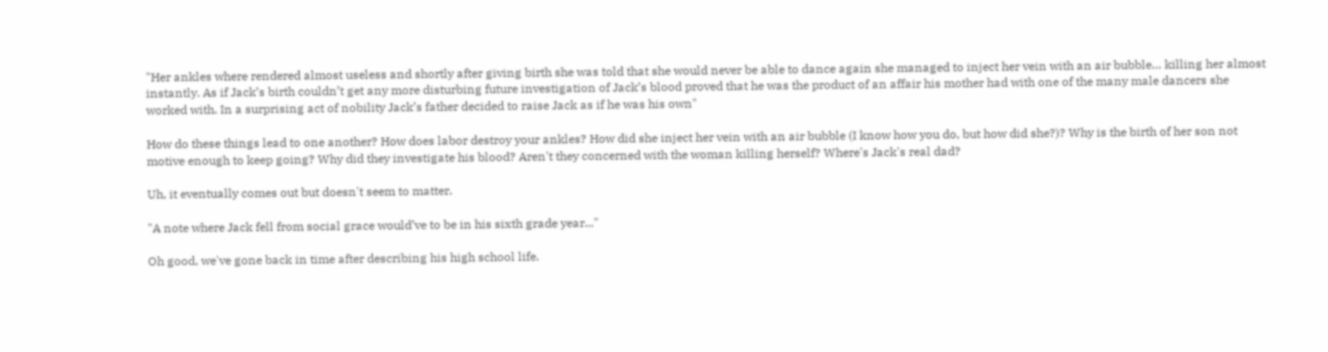"Her ankles where rendered almost useless and shortly after giving birth she was told that she would never be able to dance again she managed to inject her vein with an air bubble… killing her almost instantly. As if Jack’s birth couldn’t get any more disturbing future investigation of Jack’s blood proved that he was the product of an affair his mother had with one of the many male dancers she worked with. In a surprising act of nobility Jack’s father decided to raise Jack as if he was his own"

How do these things lead to one another? How does labor destroy your ankles? How did she inject her vein with an air bubble (I know how you do, but how did she?)? Why is the birth of her son not motive enough to keep going? Why did they investigate his blood? Aren't they concerned with the woman killing herself? Where's Jack's real dad?

Uh, it eventually comes out but doesn't seem to matter.

"A note where Jack fell from social grace would’ve to be in his sixth grade year..."

Oh good, we've gone back in time after describing his high school life.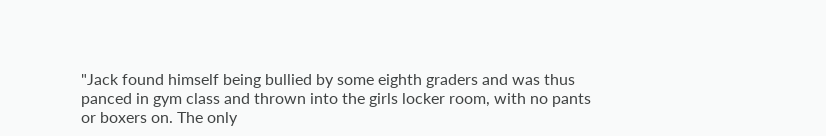"Jack found himself being bullied by some eighth graders and was thus panced in gym class and thrown into the girls locker room, with no pants or boxers on. The only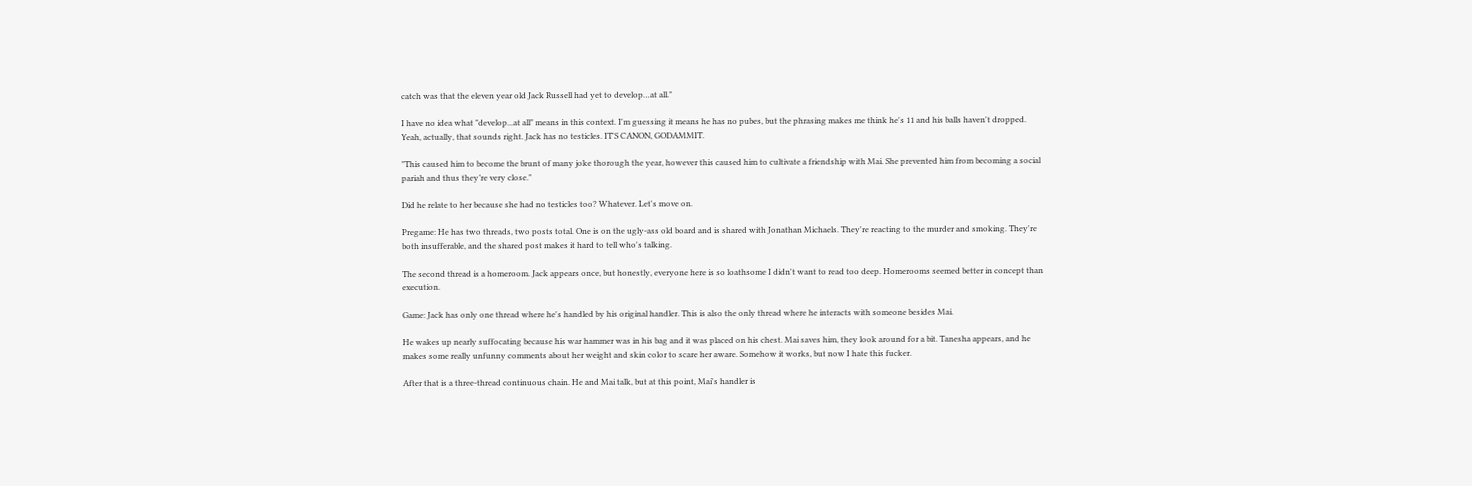catch was that the eleven year old Jack Russell had yet to develop…at all."

I have no idea what "develop...at all" means in this context. I'm guessing it means he has no pubes, but the phrasing makes me think he's 11 and his balls haven't dropped. Yeah, actually, that sounds right. Jack has no testicles. IT'S CANON, GODAMMIT.

"This caused him to become the brunt of many joke thorough the year, however this caused him to cultivate a friendship with Mai. She prevented him from becoming a social pariah and thus they’re very close."

Did he relate to her because she had no testicles too? Whatever. Let's move on.

Pregame: He has two threads, two posts total. One is on the ugly-ass old board and is shared with Jonathan Michaels. They're reacting to the murder and smoking. They're both insufferable, and the shared post makes it hard to tell who's talking.

The second thread is a homeroom. Jack appears once, but honestly, everyone here is so loathsome I didn't want to read too deep. Homerooms seemed better in concept than execution.

Game: Jack has only one thread where he's handled by his original handler. This is also the only thread where he interacts with someone besides Mai.

He wakes up nearly suffocating because his war hammer was in his bag and it was placed on his chest. Mai saves him, they look around for a bit. Tanesha appears, and he makes some really unfunny comments about her weight and skin color to scare her aware. Somehow it works, but now I hate this fucker.

After that is a three-thread continuous chain. He and Mai talk, but at this point, Mai's handler is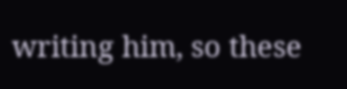writing him, so these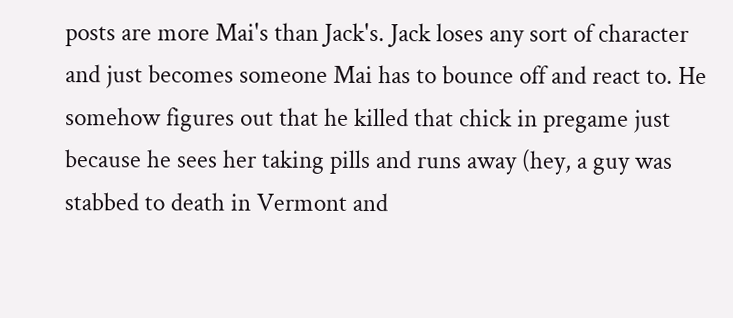posts are more Mai's than Jack's. Jack loses any sort of character and just becomes someone Mai has to bounce off and react to. He somehow figures out that he killed that chick in pregame just because he sees her taking pills and runs away (hey, a guy was stabbed to death in Vermont and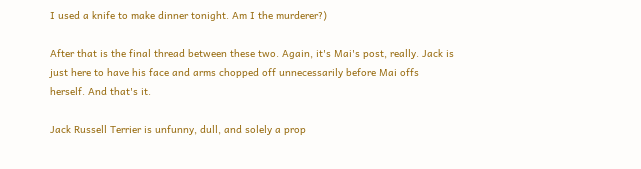I used a knife to make dinner tonight. Am I the murderer?)

After that is the final thread between these two. Again, it's Mai's post, really. Jack is just here to have his face and arms chopped off unnecessarily before Mai offs herself. And that's it.

Jack Russell Terrier is unfunny, dull, and solely a prop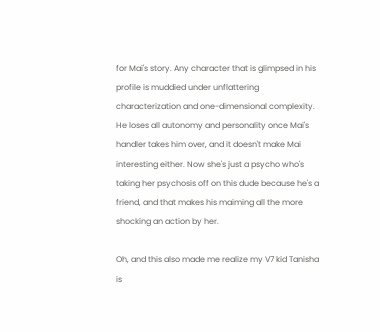for Mai's story. Any character that is glimpsed in his profile is muddied under unflattering characterization and one-dimensional complexity. He loses all autonomy and personality once Mai's handler takes him over, and it doesn't make Mai interesting either. Now she's just a psycho who's taking her psychosis off on this dude because he's a friend, and that makes his maiming all the more shocking an action by her.

Oh, and this also made me realize my V7 kid Tanisha is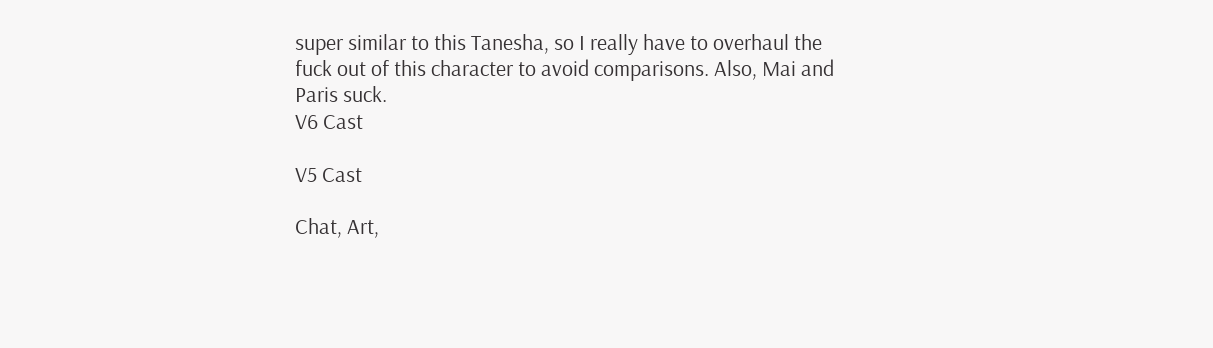super similar to this Tanesha, so I really have to overhaul the fuck out of this character to avoid comparisons. Also, Mai and Paris suck.
V6 Cast

V5 Cast

Chat, Art,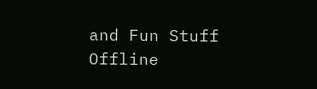and Fun Stuff
Offline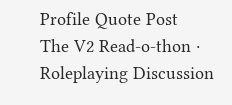Profile Quote Post
The V2 Read-o-thon · Roleplaying Discussion